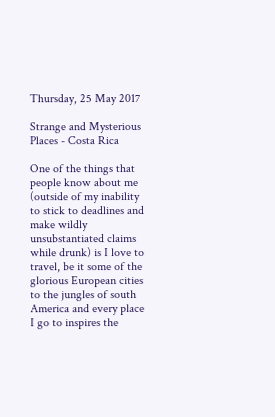Thursday, 25 May 2017

Strange and Mysterious Places - Costa Rica

One of the things that people know about me (outside of my inability to stick to deadlines and make wildly unsubstantiated claims while drunk) is I love to travel, be it some of the glorious European cities to the jungles of south America and every place I go to inspires the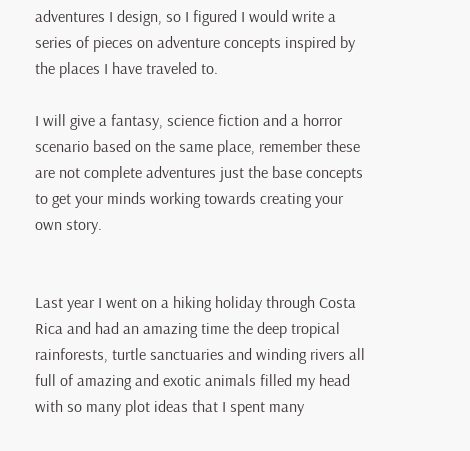adventures I design, so I figured I would write a series of pieces on adventure concepts inspired by the places I have traveled to.

I will give a fantasy, science fiction and a horror scenario based on the same place, remember these are not complete adventures just the base concepts to get your minds working towards creating your own story.


Last year I went on a hiking holiday through Costa Rica and had an amazing time the deep tropical rainforests, turtle sanctuaries and winding rivers all full of amazing and exotic animals filled my head with so many plot ideas that I spent many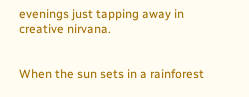evenings just tapping away in creative nirvana.


When the sun sets in a rainforest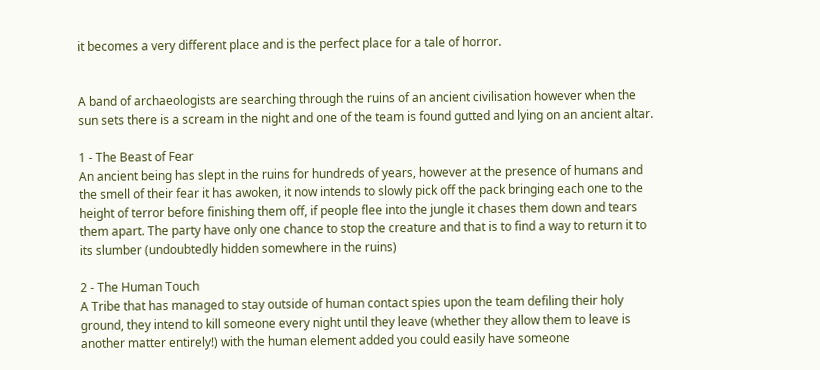it becomes a very different place and is the perfect place for a tale of horror.


A band of archaeologists are searching through the ruins of an ancient civilisation however when the sun sets there is a scream in the night and one of the team is found gutted and lying on an ancient altar.

1 - The Beast of Fear
An ancient being has slept in the ruins for hundreds of years, however at the presence of humans and the smell of their fear it has awoken, it now intends to slowly pick off the pack bringing each one to the height of terror before finishing them off, if people flee into the jungle it chases them down and tears them apart. The party have only one chance to stop the creature and that is to find a way to return it to its slumber (undoubtedly hidden somewhere in the ruins)

2 - The Human Touch
A Tribe that has managed to stay outside of human contact spies upon the team defiling their holy ground, they intend to kill someone every night until they leave (whether they allow them to leave is another matter entirely!) with the human element added you could easily have someone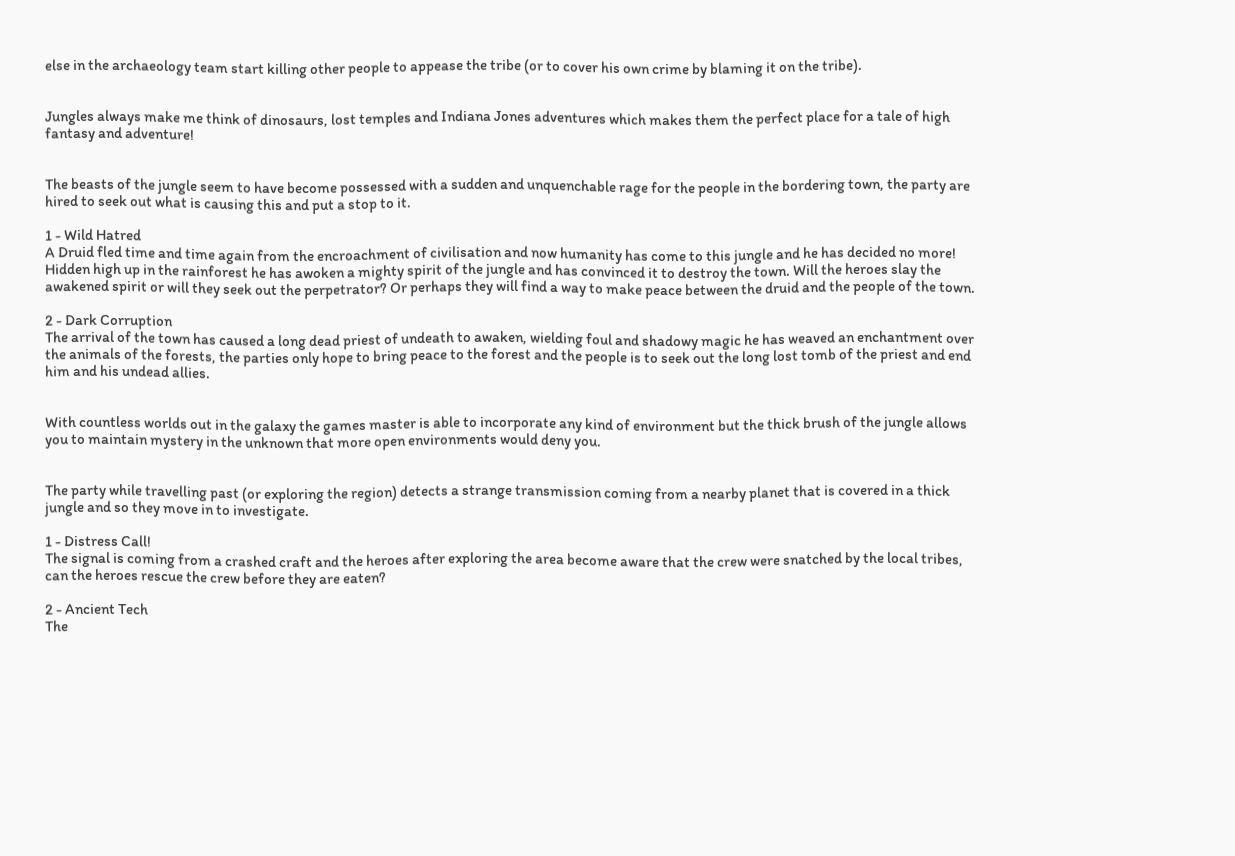else in the archaeology team start killing other people to appease the tribe (or to cover his own crime by blaming it on the tribe).


Jungles always make me think of dinosaurs, lost temples and Indiana Jones adventures which makes them the perfect place for a tale of high fantasy and adventure!


The beasts of the jungle seem to have become possessed with a sudden and unquenchable rage for the people in the bordering town, the party are hired to seek out what is causing this and put a stop to it.

1 - Wild Hatred
A Druid fled time and time again from the encroachment of civilisation and now humanity has come to this jungle and he has decided no more! Hidden high up in the rainforest he has awoken a mighty spirit of the jungle and has convinced it to destroy the town. Will the heroes slay the awakened spirit or will they seek out the perpetrator? Or perhaps they will find a way to make peace between the druid and the people of the town.

2 - Dark Corruption
The arrival of the town has caused a long dead priest of undeath to awaken, wielding foul and shadowy magic he has weaved an enchantment over the animals of the forests, the parties only hope to bring peace to the forest and the people is to seek out the long lost tomb of the priest and end him and his undead allies.


With countless worlds out in the galaxy the games master is able to incorporate any kind of environment but the thick brush of the jungle allows you to maintain mystery in the unknown that more open environments would deny you.


The party while travelling past (or exploring the region) detects a strange transmission coming from a nearby planet that is covered in a thick jungle and so they move in to investigate.

1 - Distress Call!
The signal is coming from a crashed craft and the heroes after exploring the area become aware that the crew were snatched by the local tribes, can the heroes rescue the crew before they are eaten?

2 - Ancient Tech
The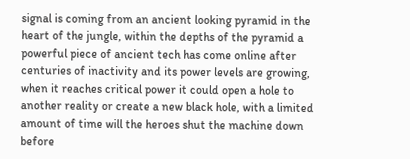signal is coming from an ancient looking pyramid in the heart of the jungle, within the depths of the pyramid a powerful piece of ancient tech has come online after centuries of inactivity and its power levels are growing, when it reaches critical power it could open a hole to another reality or create a new black hole, with a limited amount of time will the heroes shut the machine down before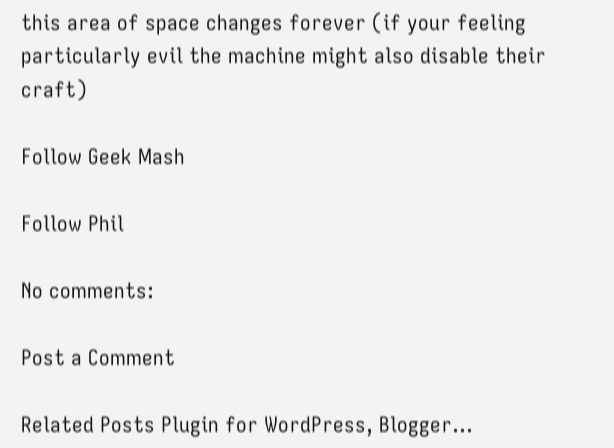this area of space changes forever (if your feeling particularly evil the machine might also disable their craft)

Follow Geek Mash

Follow Phil

No comments:

Post a Comment

Related Posts Plugin for WordPress, Blogger...